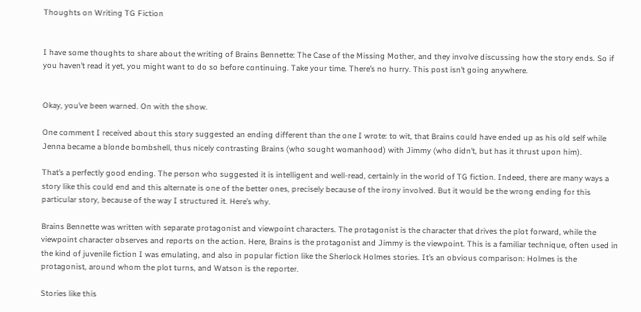Thoughts on Writing TG Fiction


I have some thoughts to share about the writing of Brains Bennette: The Case of the Missing Mother, and they involve discussing how the story ends. So if you haven’t read it yet, you might want to do so before continuing. Take your time. There’s no hurry. This post isn’t going anywhere.


Okay, you’ve been warned. On with the show.

One comment I received about this story suggested an ending different than the one I wrote: to wit, that Brains could have ended up as his old self while Jenna became a blonde bombshell, thus nicely contrasting Brains (who sought womanhood) with Jimmy (who didn’t, but has it thrust upon him).

That’s a perfectly good ending. The person who suggested it is intelligent and well-read, certainly in the world of TG fiction. Indeed, there are many ways a story like this could end and this alternate is one of the better ones, precisely because of the irony involved. But it would be the wrong ending for this particular story, because of the way I structured it. Here’s why.

Brains Bennette was written with separate protagonist and viewpoint characters. The protagonist is the character that drives the plot forward, while the viewpoint character observes and reports on the action. Here, Brains is the protagonist and Jimmy is the viewpoint. This is a familiar technique, often used in the kind of juvenile fiction I was emulating, and also in popular fiction like the Sherlock Holmes stories. It’s an obvious comparison: Holmes is the protagonist, around whom the plot turns, and Watson is the reporter.

Stories like this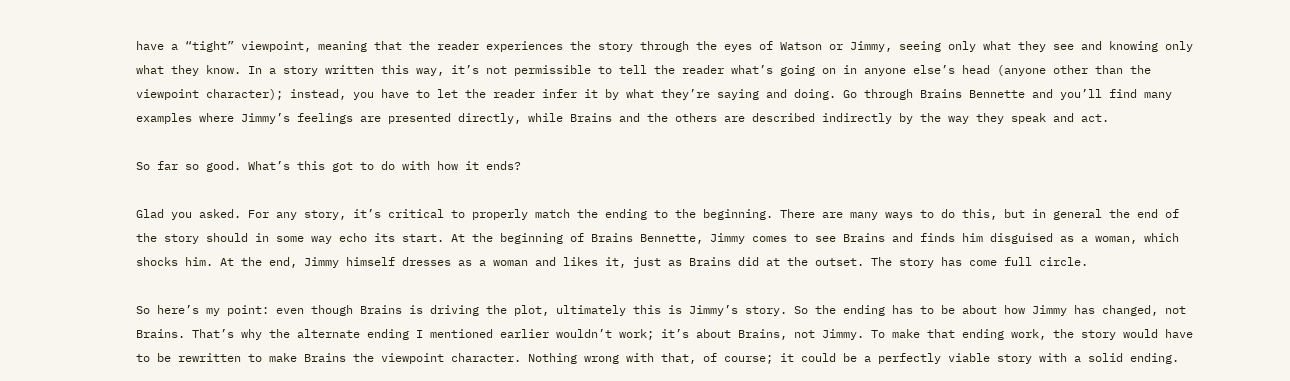have a “tight” viewpoint, meaning that the reader experiences the story through the eyes of Watson or Jimmy, seeing only what they see and knowing only what they know. In a story written this way, it’s not permissible to tell the reader what’s going on in anyone else’s head (anyone other than the viewpoint character); instead, you have to let the reader infer it by what they’re saying and doing. Go through Brains Bennette and you’ll find many examples where Jimmy’s feelings are presented directly, while Brains and the others are described indirectly by the way they speak and act.

So far so good. What’s this got to do with how it ends?

Glad you asked. For any story, it’s critical to properly match the ending to the beginning. There are many ways to do this, but in general the end of the story should in some way echo its start. At the beginning of Brains Bennette, Jimmy comes to see Brains and finds him disguised as a woman, which shocks him. At the end, Jimmy himself dresses as a woman and likes it, just as Brains did at the outset. The story has come full circle.

So here’s my point: even though Brains is driving the plot, ultimately this is Jimmy’s story. So the ending has to be about how Jimmy has changed, not Brains. That’s why the alternate ending I mentioned earlier wouldn’t work; it’s about Brains, not Jimmy. To make that ending work, the story would have to be rewritten to make Brains the viewpoint character. Nothing wrong with that, of course; it could be a perfectly viable story with a solid ending.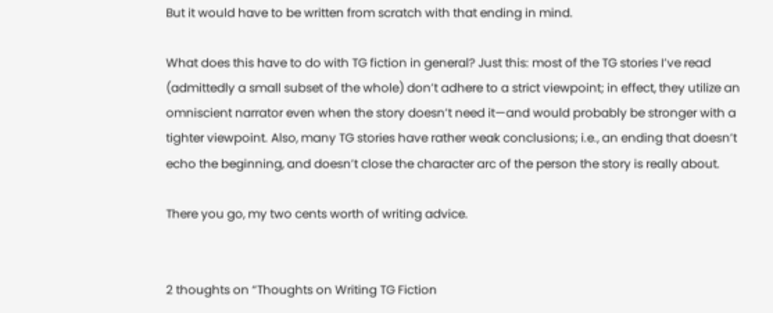But it would have to be written from scratch with that ending in mind.

What does this have to do with TG fiction in general? Just this: most of the TG stories I’ve read (admittedly a small subset of the whole) don’t adhere to a strict viewpoint; in effect, they utilize an omniscient narrator even when the story doesn’t need it—and would probably be stronger with a tighter viewpoint. Also, many TG stories have rather weak conclusions; i.e., an ending that doesn’t echo the beginning, and doesn’t close the character arc of the person the story is really about.

There you go, my two cents worth of writing advice.


2 thoughts on “Thoughts on Writing TG Fiction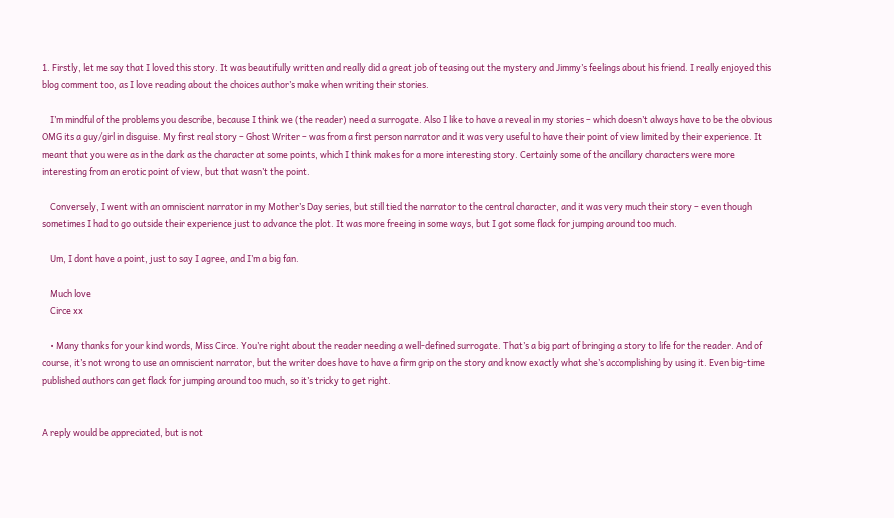1. Firstly, let me say that I loved this story. It was beautifully written and really did a great job of teasing out the mystery and Jimmy’s feelings about his friend. I really enjoyed this blog comment too, as I love reading about the choices author’s make when writing their stories.

    I’m mindful of the problems you describe, because I think we (the reader) need a surrogate. Also I like to have a reveal in my stories – which doesn’t always have to be the obvious OMG its a guy/girl in disguise. My first real story – Ghost Writer – was from a first person narrator and it was very useful to have their point of view limited by their experience. It meant that you were as in the dark as the character at some points, which I think makes for a more interesting story. Certainly some of the ancillary characters were more interesting from an erotic point of view, but that wasn’t the point.

    Conversely, I went with an omniscient narrator in my Mother’s Day series, but still tied the narrator to the central character, and it was very much their story – even though sometimes I had to go outside their experience just to advance the plot. It was more freeing in some ways, but I got some flack for jumping around too much.

    Um, I dont have a point, just to say I agree, and I’m a big fan.

    Much love
    Circe xx

    • Many thanks for your kind words, Miss Circe. You’re right about the reader needing a well-defined surrogate. That’s a big part of bringing a story to life for the reader. And of course, it’s not wrong to use an omniscient narrator, but the writer does have to have a firm grip on the story and know exactly what she’s accomplishing by using it. Even big-time published authors can get flack for jumping around too much, so it’s tricky to get right.


A reply would be appreciated, but is not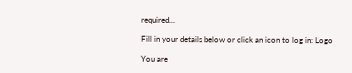required...

Fill in your details below or click an icon to log in: Logo

You are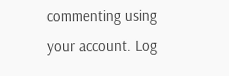commenting using your account. Log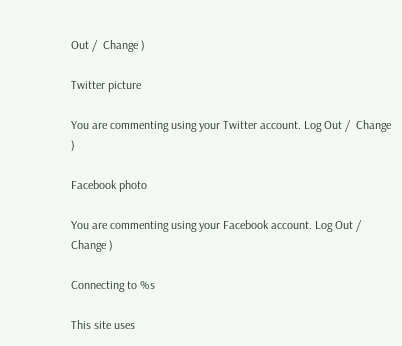Out /  Change )

Twitter picture

You are commenting using your Twitter account. Log Out /  Change )

Facebook photo

You are commenting using your Facebook account. Log Out /  Change )

Connecting to %s

This site uses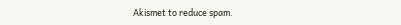Akismet to reduce spam.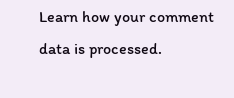Learn how your comment data is processed.